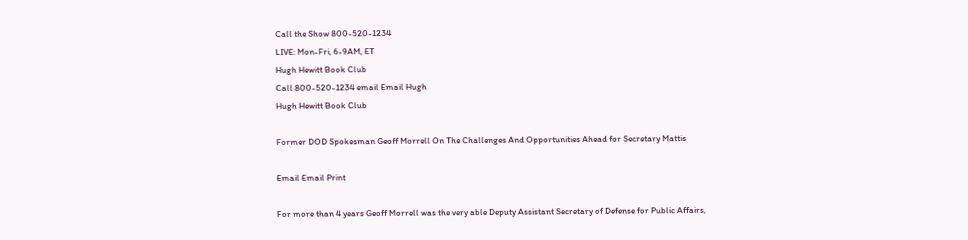Call the Show 800-520-1234
LIVE: Mon-Fri, 6-9AM, ET
Hugh Hewitt Book Club
Call 800-520-1234 email Email Hugh
Hugh Hewitt Book Club

Former DOD Spokesman Geoff Morrell On The Challenges And Opportunities Ahead for Secretary Mattis

Email Email Print

For more than 4 years Geoff Morrell was the very able Deputy Assistant Secretary of Defense for Public Affairs,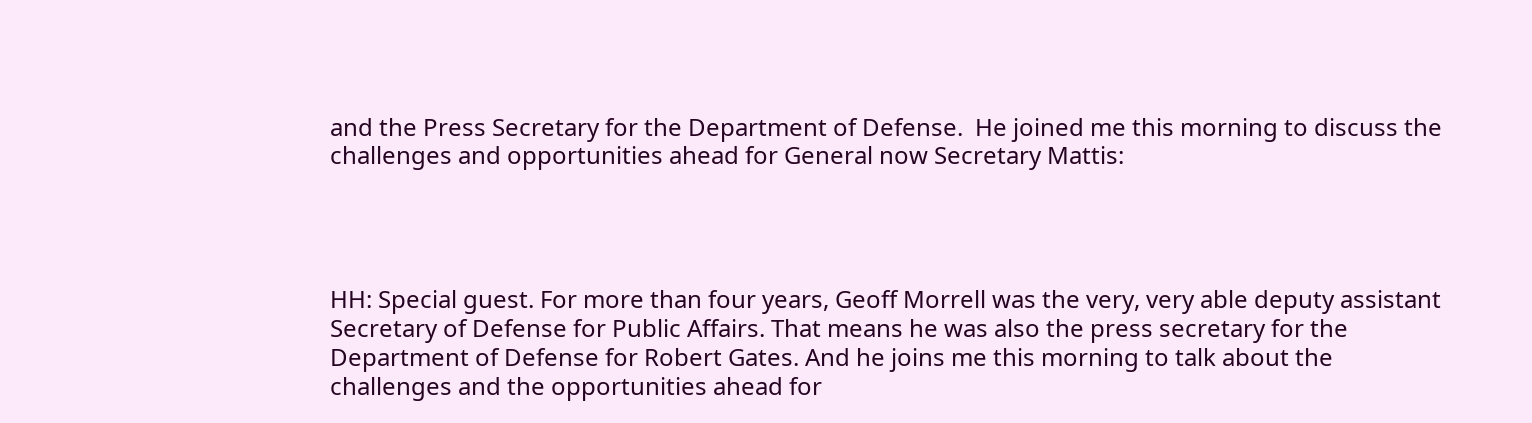and the Press Secretary for the Department of Defense.  He joined me this morning to discuss the challenges and opportunities ahead for General now Secretary Mattis:




HH: Special guest. For more than four years, Geoff Morrell was the very, very able deputy assistant Secretary of Defense for Public Affairs. That means he was also the press secretary for the Department of Defense for Robert Gates. And he joins me this morning to talk about the challenges and the opportunities ahead for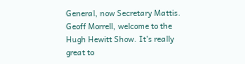General, now Secretary Mattis. Geoff Morrell, welcome to the Hugh Hewitt Show. It’s really great to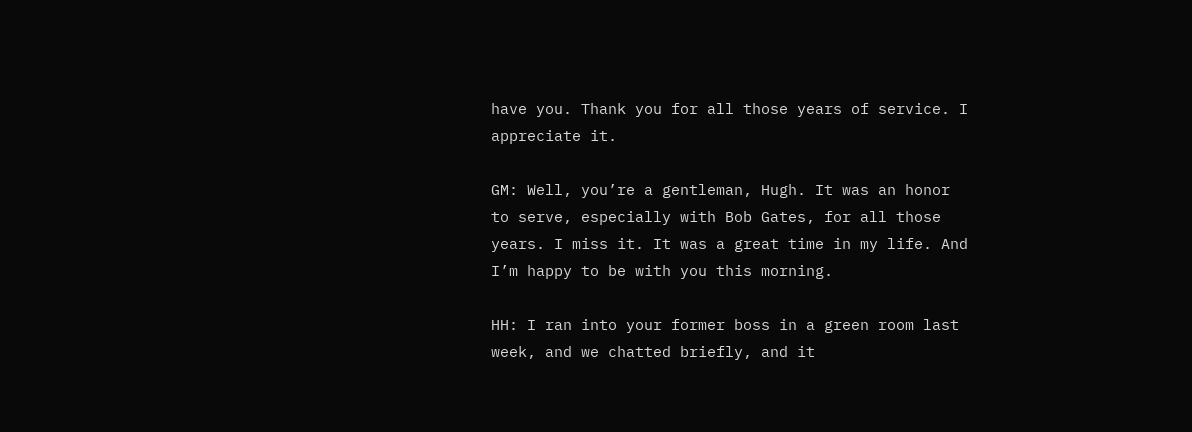have you. Thank you for all those years of service. I appreciate it.

GM: Well, you’re a gentleman, Hugh. It was an honor to serve, especially with Bob Gates, for all those years. I miss it. It was a great time in my life. And I’m happy to be with you this morning.

HH: I ran into your former boss in a green room last week, and we chatted briefly, and it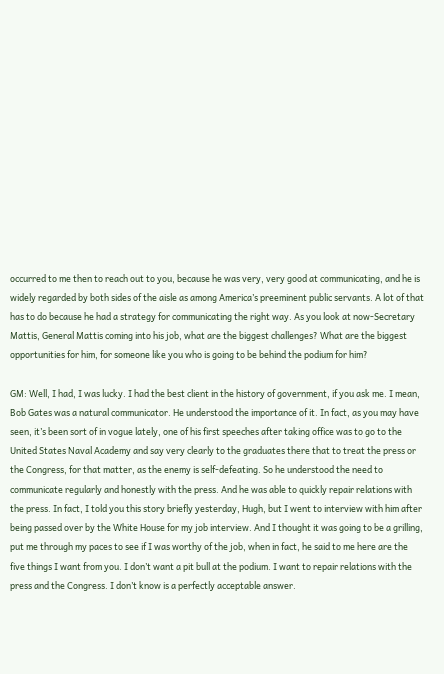occurred to me then to reach out to you, because he was very, very good at communicating, and he is widely regarded by both sides of the aisle as among America’s preeminent public servants. A lot of that has to do because he had a strategy for communicating the right way. As you look at now-Secretary Mattis, General Mattis coming into his job, what are the biggest challenges? What are the biggest opportunities for him, for someone like you who is going to be behind the podium for him?

GM: Well, I had, I was lucky. I had the best client in the history of government, if you ask me. I mean, Bob Gates was a natural communicator. He understood the importance of it. In fact, as you may have seen, it’s been sort of in vogue lately, one of his first speeches after taking office was to go to the United States Naval Academy and say very clearly to the graduates there that to treat the press or the Congress, for that matter, as the enemy is self-defeating. So he understood the need to communicate regularly and honestly with the press. And he was able to quickly repair relations with the press. In fact, I told you this story briefly yesterday, Hugh, but I went to interview with him after being passed over by the White House for my job interview. And I thought it was going to be a grilling, put me through my paces to see if I was worthy of the job, when in fact, he said to me here are the five things I want from you. I don’t want a pit bull at the podium. I want to repair relations with the press and the Congress. I don’t know is a perfectly acceptable answer.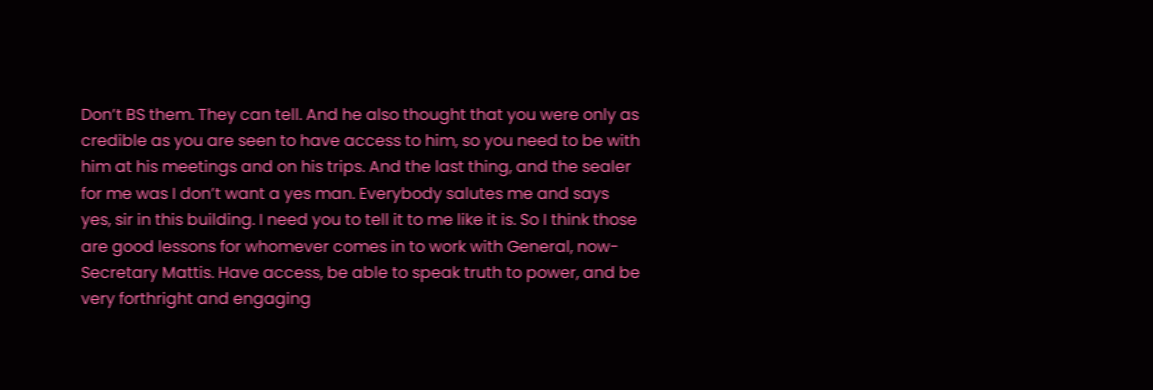Don’t BS them. They can tell. And he also thought that you were only as credible as you are seen to have access to him, so you need to be with him at his meetings and on his trips. And the last thing, and the sealer for me was I don’t want a yes man. Everybody salutes me and says yes, sir in this building. I need you to tell it to me like it is. So I think those are good lessons for whomever comes in to work with General, now-Secretary Mattis. Have access, be able to speak truth to power, and be very forthright and engaging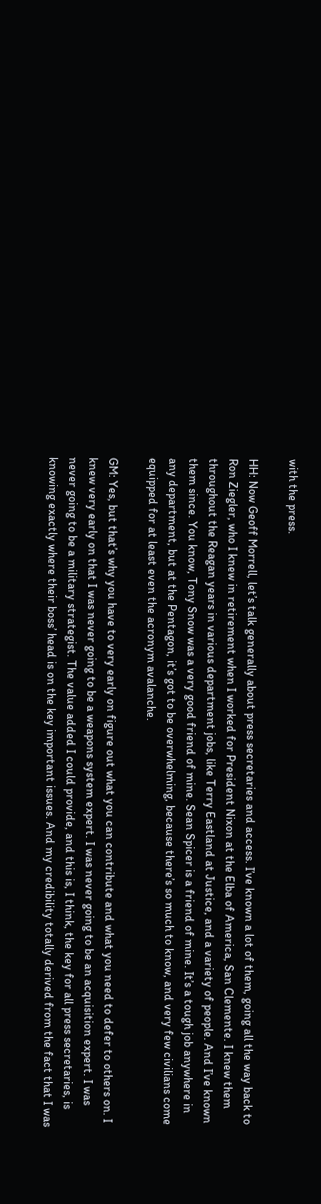with the press.

HH: Now Geoff Morrell, let’s talk generally about press secretaries and access. I’ve known a lot of them, going all the way back to Ron Ziegler, who I knew in retirement when I worked for President Nixon at the Elba of America, San Clemente. I knew them throughout the Reagan years in various department jobs, like Terry Eastland at Justice, and a variety of people. And I’ve known them since. You know, Tony Snow was a very good friend of mine. Sean Spicer is a friend of mine. It’s a tough job anywhere in any department, but at the Pentagon, it’s got to be overwhelming, because there’s so much to know, and very few civilians come equipped for at least even the acronym avalanche.

GM: Yes, but that’s why you have to very early on figure out what you can contribute and what you need to defer to others on. I knew very early on that I was never going to be a weapons system expert. I was never going to be an acquisition expert. I was never going to be a military strategist. The value added I could provide, and this is, I think, the key for all press secretaries, is knowing exactly where their boss’ head is on the key important issues. And my credibility totally derived from the fact that I was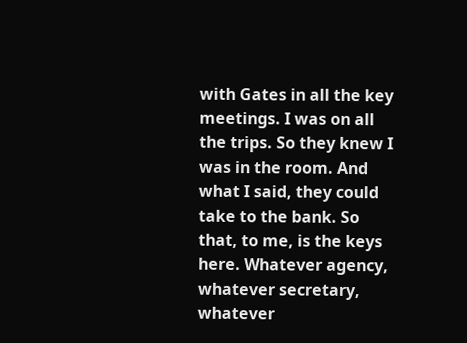with Gates in all the key meetings. I was on all the trips. So they knew I was in the room. And what I said, they could take to the bank. So that, to me, is the keys here. Whatever agency, whatever secretary, whatever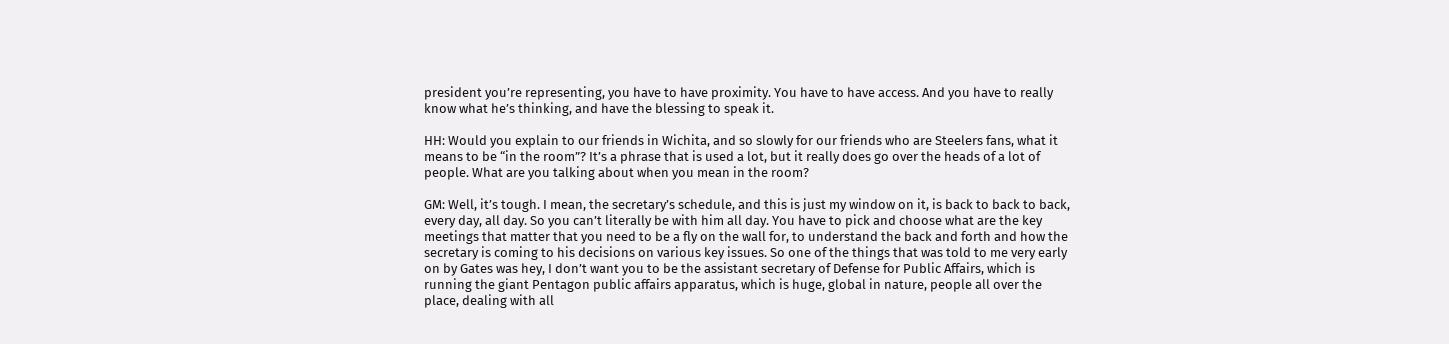president you’re representing, you have to have proximity. You have to have access. And you have to really know what he’s thinking, and have the blessing to speak it.

HH: Would you explain to our friends in Wichita, and so slowly for our friends who are Steelers fans, what it means to be “in the room”? It’s a phrase that is used a lot, but it really does go over the heads of a lot of people. What are you talking about when you mean in the room?

GM: Well, it’s tough. I mean, the secretary’s schedule, and this is just my window on it, is back to back to back, every day, all day. So you can’t literally be with him all day. You have to pick and choose what are the key meetings that matter that you need to be a fly on the wall for, to understand the back and forth and how the secretary is coming to his decisions on various key issues. So one of the things that was told to me very early on by Gates was hey, I don’t want you to be the assistant secretary of Defense for Public Affairs, which is running the giant Pentagon public affairs apparatus, which is huge, global in nature, people all over the place, dealing with all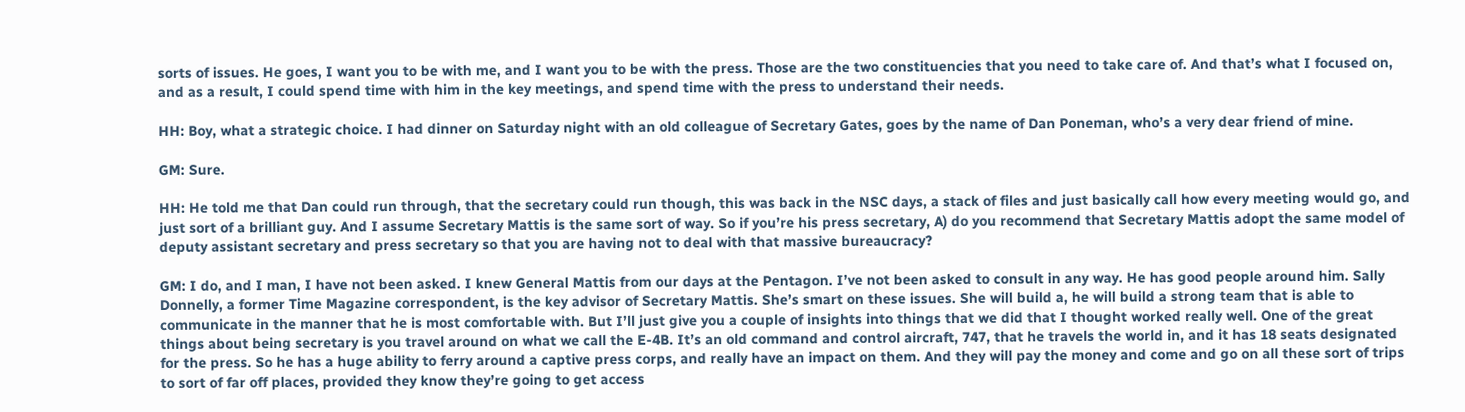sorts of issues. He goes, I want you to be with me, and I want you to be with the press. Those are the two constituencies that you need to take care of. And that’s what I focused on, and as a result, I could spend time with him in the key meetings, and spend time with the press to understand their needs.

HH: Boy, what a strategic choice. I had dinner on Saturday night with an old colleague of Secretary Gates, goes by the name of Dan Poneman, who’s a very dear friend of mine.

GM: Sure.

HH: He told me that Dan could run through, that the secretary could run though, this was back in the NSC days, a stack of files and just basically call how every meeting would go, and just sort of a brilliant guy. And I assume Secretary Mattis is the same sort of way. So if you’re his press secretary, A) do you recommend that Secretary Mattis adopt the same model of deputy assistant secretary and press secretary so that you are having not to deal with that massive bureaucracy?

GM: I do, and I man, I have not been asked. I knew General Mattis from our days at the Pentagon. I’ve not been asked to consult in any way. He has good people around him. Sally Donnelly, a former Time Magazine correspondent, is the key advisor of Secretary Mattis. She’s smart on these issues. She will build a, he will build a strong team that is able to communicate in the manner that he is most comfortable with. But I’ll just give you a couple of insights into things that we did that I thought worked really well. One of the great things about being secretary is you travel around on what we call the E-4B. It’s an old command and control aircraft, 747, that he travels the world in, and it has 18 seats designated for the press. So he has a huge ability to ferry around a captive press corps, and really have an impact on them. And they will pay the money and come and go on all these sort of trips to sort of far off places, provided they know they’re going to get access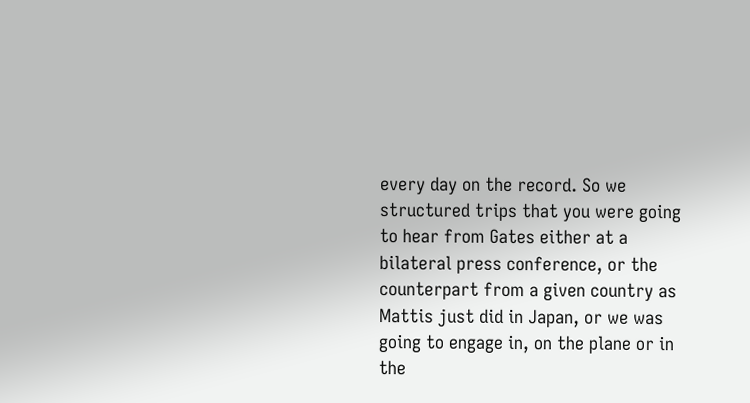every day on the record. So we structured trips that you were going to hear from Gates either at a bilateral press conference, or the counterpart from a given country as Mattis just did in Japan, or we was going to engage in, on the plane or in the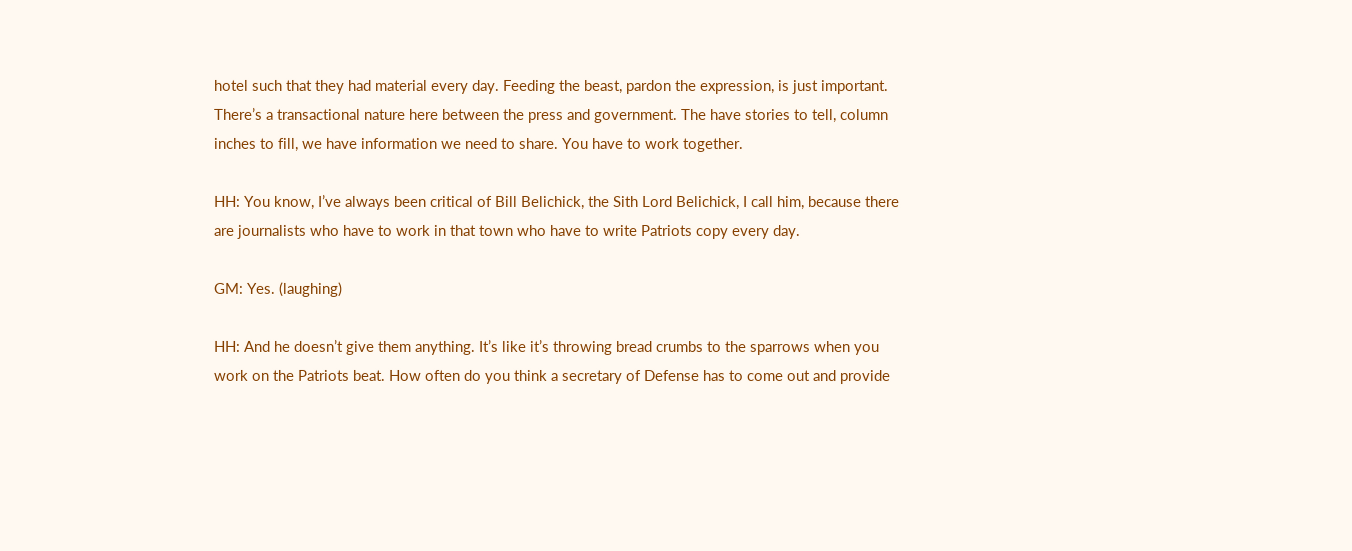hotel such that they had material every day. Feeding the beast, pardon the expression, is just important. There’s a transactional nature here between the press and government. The have stories to tell, column inches to fill, we have information we need to share. You have to work together.

HH: You know, I’ve always been critical of Bill Belichick, the Sith Lord Belichick, I call him, because there are journalists who have to work in that town who have to write Patriots copy every day.

GM: Yes. (laughing)

HH: And he doesn’t give them anything. It’s like it’s throwing bread crumbs to the sparrows when you work on the Patriots beat. How often do you think a secretary of Defense has to come out and provide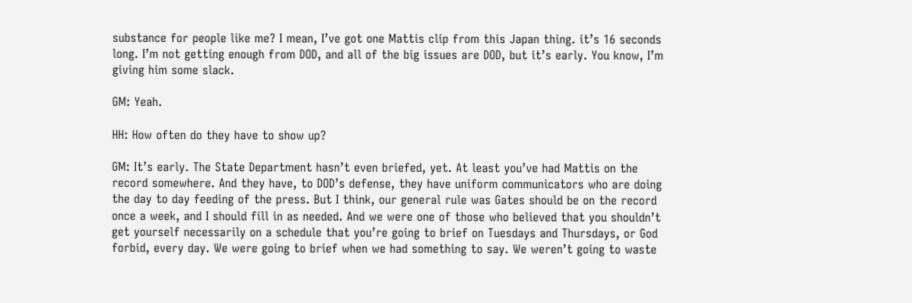substance for people like me? I mean, I’ve got one Mattis clip from this Japan thing. it’s 16 seconds long. I’m not getting enough from DOD, and all of the big issues are DOD, but it’s early. You know, I’m giving him some slack.

GM: Yeah.

HH: How often do they have to show up?

GM: It’s early. The State Department hasn’t even briefed, yet. At least you’ve had Mattis on the record somewhere. And they have, to DOD’s defense, they have uniform communicators who are doing the day to day feeding of the press. But I think, our general rule was Gates should be on the record once a week, and I should fill in as needed. And we were one of those who believed that you shouldn’t get yourself necessarily on a schedule that you’re going to brief on Tuesdays and Thursdays, or God forbid, every day. We were going to brief when we had something to say. We weren’t going to waste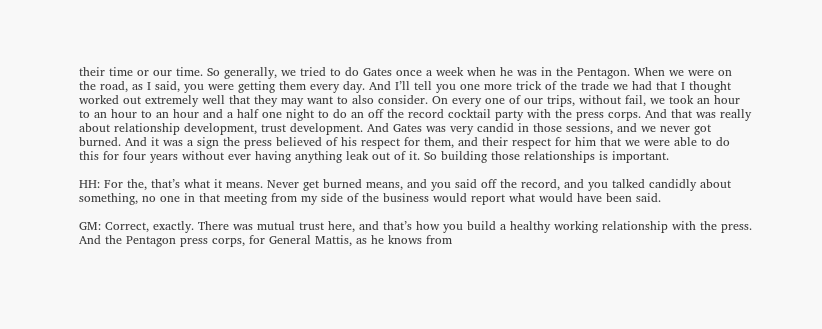their time or our time. So generally, we tried to do Gates once a week when he was in the Pentagon. When we were on the road, as I said, you were getting them every day. And I’ll tell you one more trick of the trade we had that I thought worked out extremely well that they may want to also consider. On every one of our trips, without fail, we took an hour to an hour to an hour and a half one night to do an off the record cocktail party with the press corps. And that was really about relationship development, trust development. And Gates was very candid in those sessions, and we never got burned. And it was a sign the press believed of his respect for them, and their respect for him that we were able to do this for four years without ever having anything leak out of it. So building those relationships is important.

HH: For the, that’s what it means. Never get burned means, and you said off the record, and you talked candidly about something, no one in that meeting from my side of the business would report what would have been said.

GM: Correct, exactly. There was mutual trust here, and that’s how you build a healthy working relationship with the press. And the Pentagon press corps, for General Mattis, as he knows from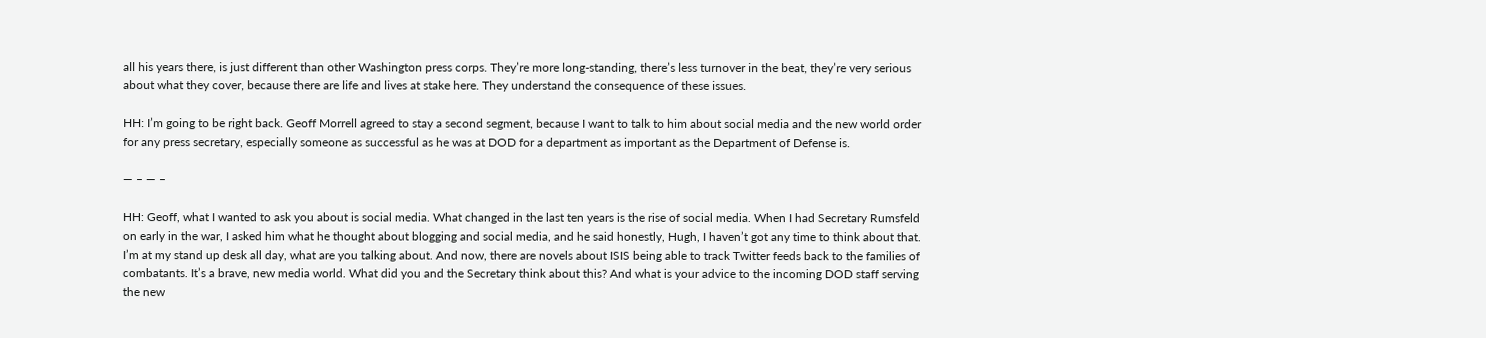all his years there, is just different than other Washington press corps. They’re more long-standing, there’s less turnover in the beat, they’re very serious about what they cover, because there are life and lives at stake here. They understand the consequence of these issues.

HH: I’m going to be right back. Geoff Morrell agreed to stay a second segment, because I want to talk to him about social media and the new world order for any press secretary, especially someone as successful as he was at DOD for a department as important as the Department of Defense is.

— – — –

HH: Geoff, what I wanted to ask you about is social media. What changed in the last ten years is the rise of social media. When I had Secretary Rumsfeld on early in the war, I asked him what he thought about blogging and social media, and he said honestly, Hugh, I haven’t got any time to think about that. I’m at my stand up desk all day, what are you talking about. And now, there are novels about ISIS being able to track Twitter feeds back to the families of combatants. It’s a brave, new media world. What did you and the Secretary think about this? And what is your advice to the incoming DOD staff serving the new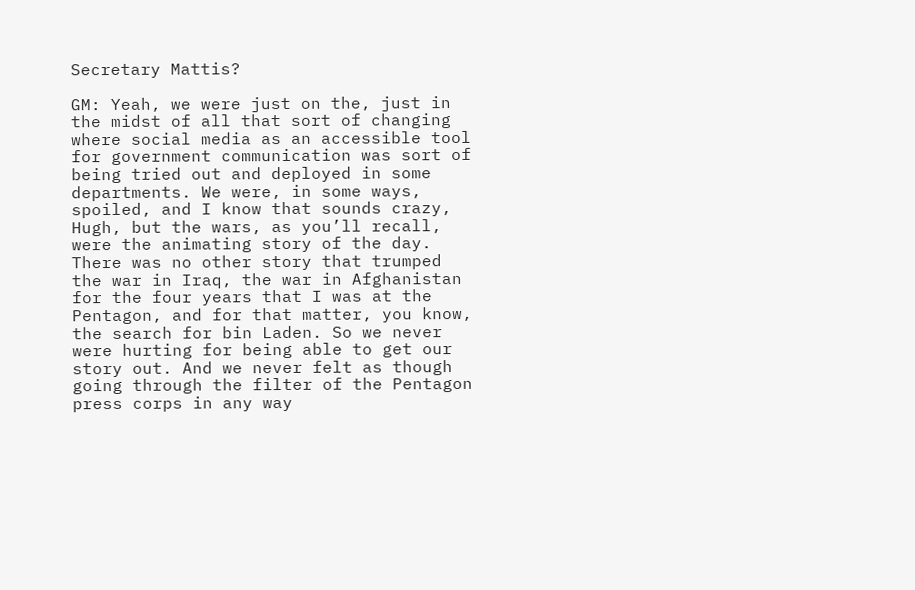Secretary Mattis?

GM: Yeah, we were just on the, just in the midst of all that sort of changing where social media as an accessible tool for government communication was sort of being tried out and deployed in some departments. We were, in some ways, spoiled, and I know that sounds crazy, Hugh, but the wars, as you’ll recall, were the animating story of the day. There was no other story that trumped the war in Iraq, the war in Afghanistan for the four years that I was at the Pentagon, and for that matter, you know, the search for bin Laden. So we never were hurting for being able to get our story out. And we never felt as though going through the filter of the Pentagon press corps in any way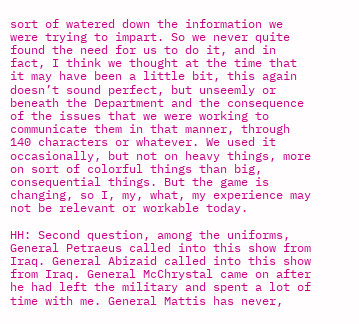sort of watered down the information we were trying to impart. So we never quite found the need for us to do it, and in fact, I think we thought at the time that it may have been a little bit, this again doesn’t sound perfect, but unseemly or beneath the Department and the consequence of the issues that we were working to communicate them in that manner, through 140 characters or whatever. We used it occasionally, but not on heavy things, more on sort of colorful things than big, consequential things. But the game is changing, so I, my, what, my experience may not be relevant or workable today.

HH: Second question, among the uniforms, General Petraeus called into this show from Iraq. General Abizaid called into this show from Iraq. General McChrystal came on after he had left the military and spent a lot of time with me. General Mattis has never,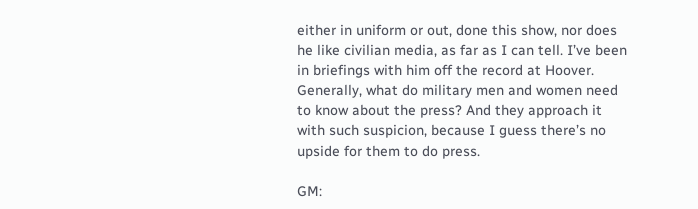either in uniform or out, done this show, nor does he like civilian media, as far as I can tell. I’ve been in briefings with him off the record at Hoover. Generally, what do military men and women need to know about the press? And they approach it with such suspicion, because I guess there’s no upside for them to do press.

GM: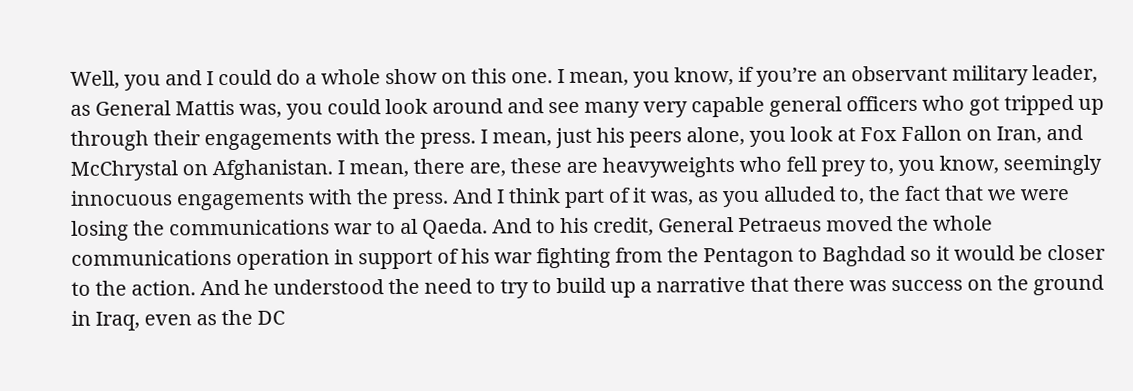Well, you and I could do a whole show on this one. I mean, you know, if you’re an observant military leader, as General Mattis was, you could look around and see many very capable general officers who got tripped up through their engagements with the press. I mean, just his peers alone, you look at Fox Fallon on Iran, and McChrystal on Afghanistan. I mean, there are, these are heavyweights who fell prey to, you know, seemingly innocuous engagements with the press. And I think part of it was, as you alluded to, the fact that we were losing the communications war to al Qaeda. And to his credit, General Petraeus moved the whole communications operation in support of his war fighting from the Pentagon to Baghdad so it would be closer to the action. And he understood the need to try to build up a narrative that there was success on the ground in Iraq, even as the DC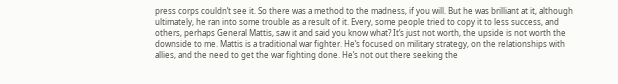press corps couldn’t see it. So there was a method to the madness, if you will. But he was brilliant at it, although ultimately, he ran into some trouble as a result of it. Every, some people tried to copy it to less success, and others, perhaps General Mattis, saw it and said you know what? It’s just not worth, the upside is not worth the downside to me. Mattis is a traditional war fighter. He’s focused on military strategy, on the relationships with allies, and the need to get the war fighting done. He’s not out there seeking the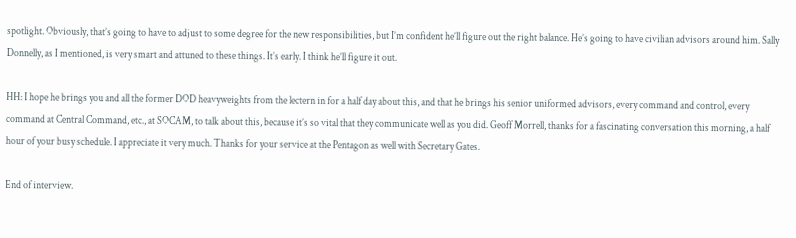spotlight. Obviously, that’s going to have to adjust to some degree for the new responsibilities, but I’m confident he’ll figure out the right balance. He’s going to have civilian advisors around him. Sally Donnelly, as I mentioned, is very smart and attuned to these things. It’s early. I think he’ll figure it out.

HH: I hope he brings you and all the former DOD heavyweights from the lectern in for a half day about this, and that he brings his senior uniformed advisors, every command and control, every command at Central Command, etc., at SOCAM, to talk about this, because it’s so vital that they communicate well as you did. Geoff Morrell, thanks for a fascinating conversation this morning, a half hour of your busy schedule. I appreciate it very much. Thanks for your service at the Pentagon as well with Secretary Gates.

End of interview.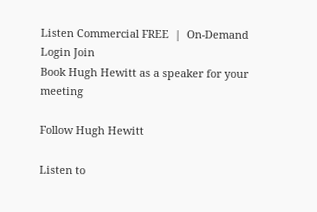Listen Commercial FREE  |  On-Demand
Login Join
Book Hugh Hewitt as a speaker for your meeting

Follow Hugh Hewitt

Listen to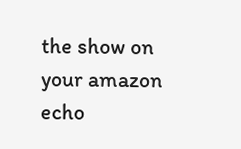the show on your amazon echo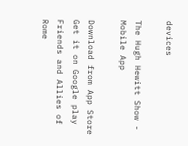devices

The Hugh Hewitt Show - Mobile App

Download from App Store Get it on Google play
Friends and Allies of Rome